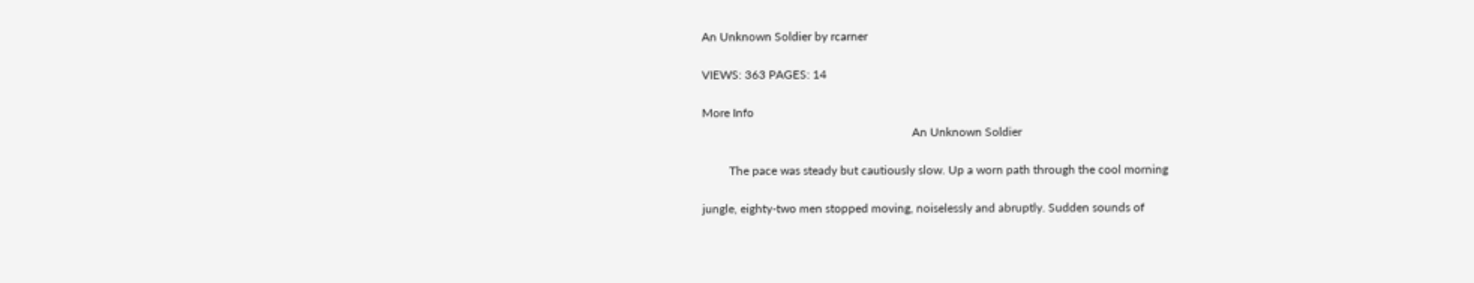An Unknown Soldier by rcarner

VIEWS: 363 PAGES: 14

More Info
                                                                      An Unknown Soldier

         The pace was steady but cautiously slow. Up a worn path through the cool morning

jungle, eighty-two men stopped moving, noiselessly and abruptly. Sudden sounds of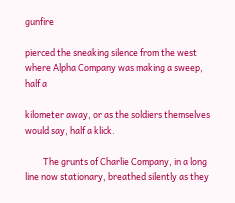gunfire

pierced the sneaking silence from the west where Alpha Company was making a sweep, half a

kilometer away, or as the soldiers themselves would say, half a klick.

         The grunts of Charlie Company, in a long line now stationary, breathed silently as they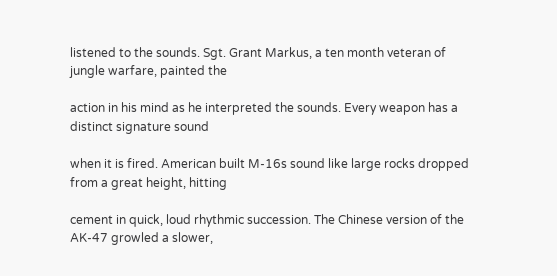listened to the sounds. Sgt. Grant Markus, a ten month veteran of jungle warfare, painted the

action in his mind as he interpreted the sounds. Every weapon has a distinct signature sound

when it is fired. American built M-16s sound like large rocks dropped from a great height, hitting

cement in quick, loud rhythmic succession. The Chinese version of the AK-47 growled a slower,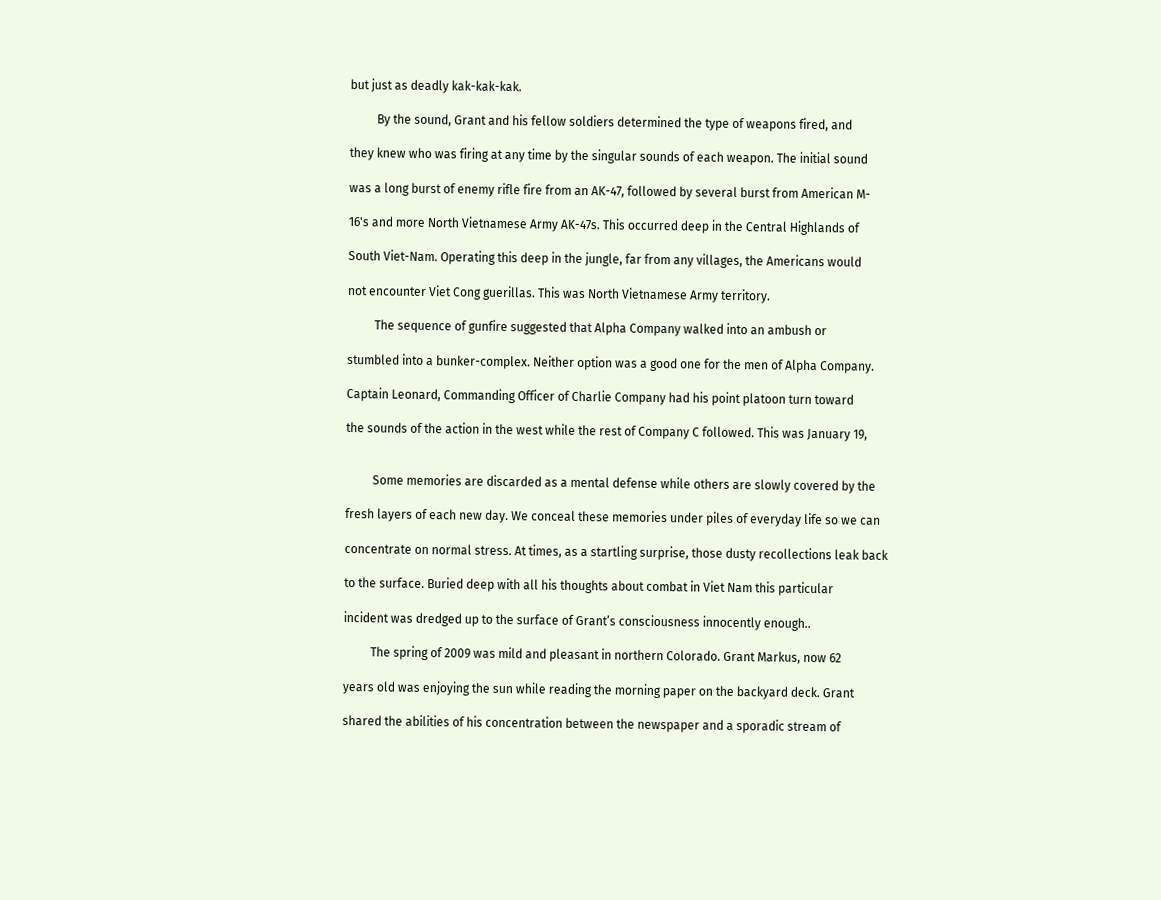but just as deadly kak-kak-kak.

         By the sound, Grant and his fellow soldiers determined the type of weapons fired, and

they knew who was firing at any time by the singular sounds of each weapon. The initial sound

was a long burst of enemy rifle fire from an AK-47, followed by several burst from American M-

16's and more North Vietnamese Army AK-47s. This occurred deep in the Central Highlands of

South Viet-Nam. Operating this deep in the jungle, far from any villages, the Americans would

not encounter Viet Cong guerillas. This was North Vietnamese Army territory.

         The sequence of gunfire suggested that Alpha Company walked into an ambush or

stumbled into a bunker-complex. Neither option was a good one for the men of Alpha Company.

Captain Leonard, Commanding Officer of Charlie Company had his point platoon turn toward

the sounds of the action in the west while the rest of Company C followed. This was January 19,


         Some memories are discarded as a mental defense while others are slowly covered by the

fresh layers of each new day. We conceal these memories under piles of everyday life so we can

concentrate on normal stress. At times, as a startling surprise, those dusty recollections leak back

to the surface. Buried deep with all his thoughts about combat in Viet Nam this particular

incident was dredged up to the surface of Grant’s consciousness innocently enough..

         The spring of 2009 was mild and pleasant in northern Colorado. Grant Markus, now 62

years old was enjoying the sun while reading the morning paper on the backyard deck. Grant

shared the abilities of his concentration between the newspaper and a sporadic stream of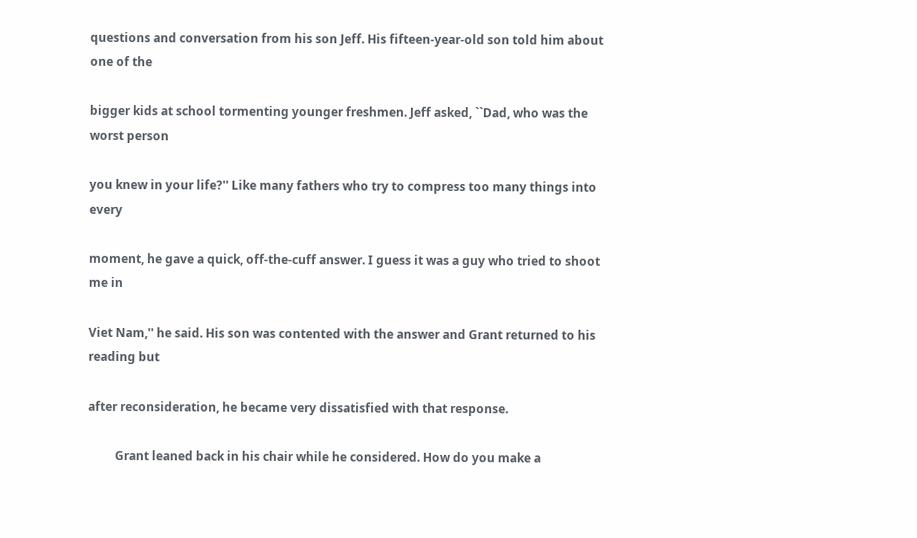questions and conversation from his son Jeff. His fifteen-year-old son told him about one of the

bigger kids at school tormenting younger freshmen. Jeff asked, ``Dad, who was the worst person

you knew in your life?'' Like many fathers who try to compress too many things into every

moment, he gave a quick, off-the-cuff answer. I guess it was a guy who tried to shoot me in

Viet Nam,'' he said. His son was contented with the answer and Grant returned to his reading but

after reconsideration, he became very dissatisfied with that response.

         Grant leaned back in his chair while he considered. How do you make a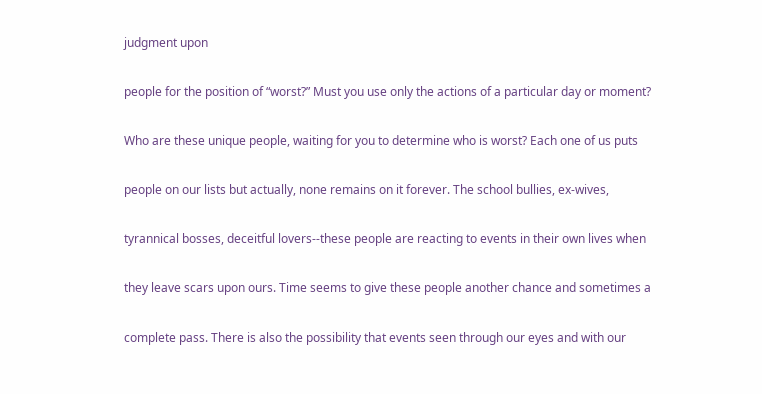judgment upon

people for the position of “worst?” Must you use only the actions of a particular day or moment?

Who are these unique people, waiting for you to determine who is worst? Each one of us puts

people on our lists but actually, none remains on it forever. The school bullies, ex-wives,

tyrannical bosses, deceitful lovers--these people are reacting to events in their own lives when

they leave scars upon ours. Time seems to give these people another chance and sometimes a

complete pass. There is also the possibility that events seen through our eyes and with our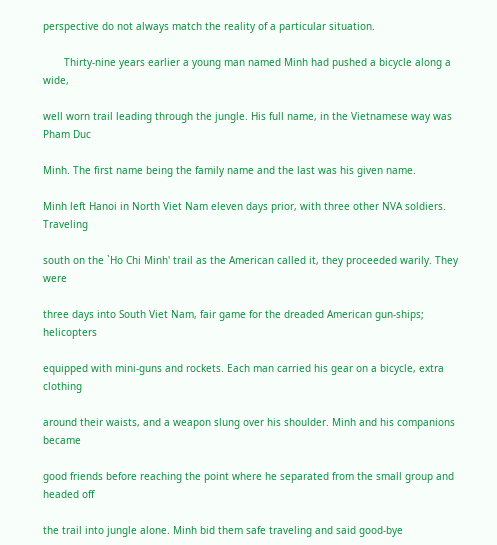perspective do not always match the reality of a particular situation.

       Thirty-nine years earlier a young man named Minh had pushed a bicycle along a wide,

well worn trail leading through the jungle. His full name, in the Vietnamese way was Pham Duc

Minh. The first name being the family name and the last was his given name.

Minh left Hanoi in North Viet Nam eleven days prior, with three other NVA soldiers. Traveling

south on the `Ho Chi Minh' trail as the American called it, they proceeded warily. They were

three days into South Viet Nam, fair game for the dreaded American gun-ships; helicopters

equipped with mini-guns and rockets. Each man carried his gear on a bicycle, extra clothing

around their waists, and a weapon slung over his shoulder. Minh and his companions became

good friends before reaching the point where he separated from the small group and headed off

the trail into jungle alone. Minh bid them safe traveling and said good-bye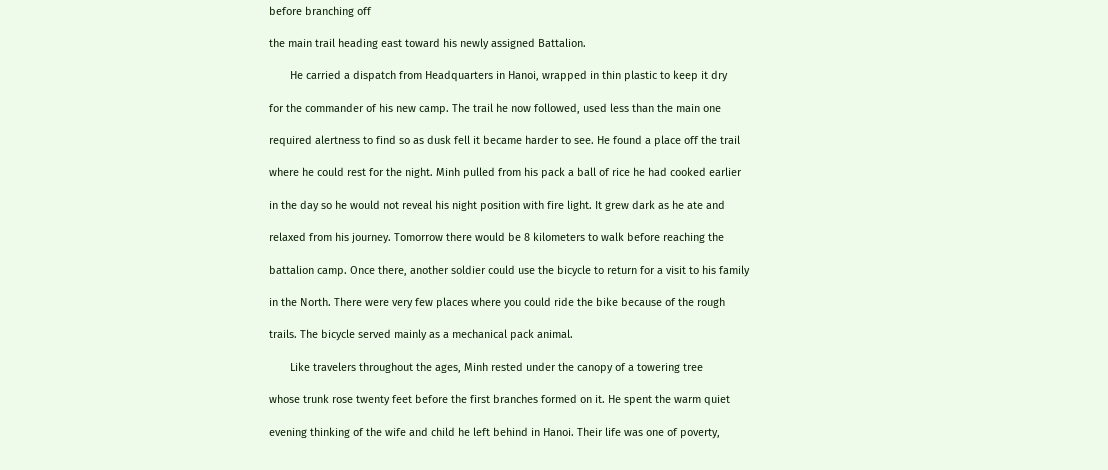before branching off

the main trail heading east toward his newly assigned Battalion.

       He carried a dispatch from Headquarters in Hanoi, wrapped in thin plastic to keep it dry

for the commander of his new camp. The trail he now followed, used less than the main one

required alertness to find so as dusk fell it became harder to see. He found a place off the trail

where he could rest for the night. Minh pulled from his pack a ball of rice he had cooked earlier

in the day so he would not reveal his night position with fire light. It grew dark as he ate and

relaxed from his journey. Tomorrow there would be 8 kilometers to walk before reaching the

battalion camp. Once there, another soldier could use the bicycle to return for a visit to his family

in the North. There were very few places where you could ride the bike because of the rough

trails. The bicycle served mainly as a mechanical pack animal.

       Like travelers throughout the ages, Minh rested under the canopy of a towering tree

whose trunk rose twenty feet before the first branches formed on it. He spent the warm quiet

evening thinking of the wife and child he left behind in Hanoi. Their life was one of poverty,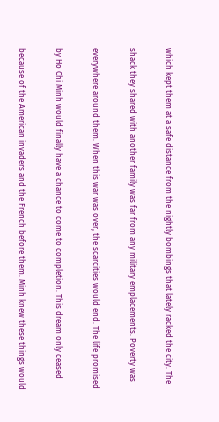which kept them at a safe distance from the nightly bombings that lately racked the city. The

shack they shared with another family was far from any military emplacements. Poverty was

everywhere around them. When this war was over, the scarcities would end. The life promised

by Ho Chi Minh would finally have a chance to come to completion. This dream only ceased

because of the American invaders and the French before them. Minh knew these things would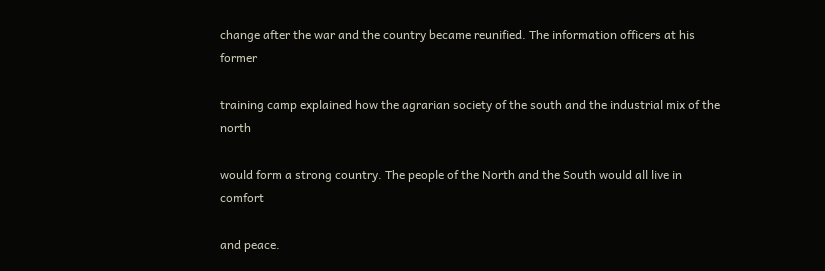change after the war and the country became reunified. The information officers at his former

training camp explained how the agrarian society of the south and the industrial mix of the north

would form a strong country. The people of the North and the South would all live in comfort

and peace.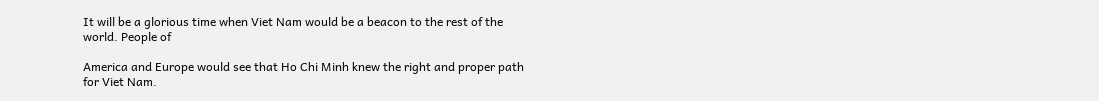It will be a glorious time when Viet Nam would be a beacon to the rest of the world. People of

America and Europe would see that Ho Chi Minh knew the right and proper path for Viet Nam.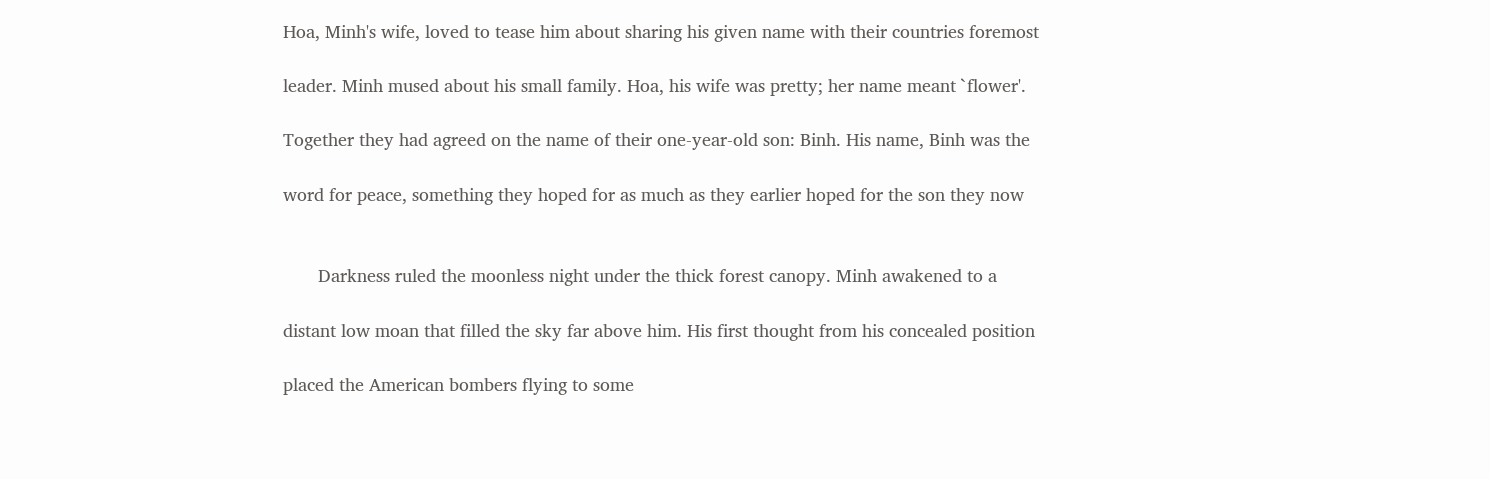Hoa, Minh's wife, loved to tease him about sharing his given name with their countries foremost

leader. Minh mused about his small family. Hoa, his wife was pretty; her name meant `flower'.

Together they had agreed on the name of their one-year-old son: Binh. His name, Binh was the

word for peace, something they hoped for as much as they earlier hoped for the son they now


       Darkness ruled the moonless night under the thick forest canopy. Minh awakened to a

distant low moan that filled the sky far above him. His first thought from his concealed position

placed the American bombers flying to some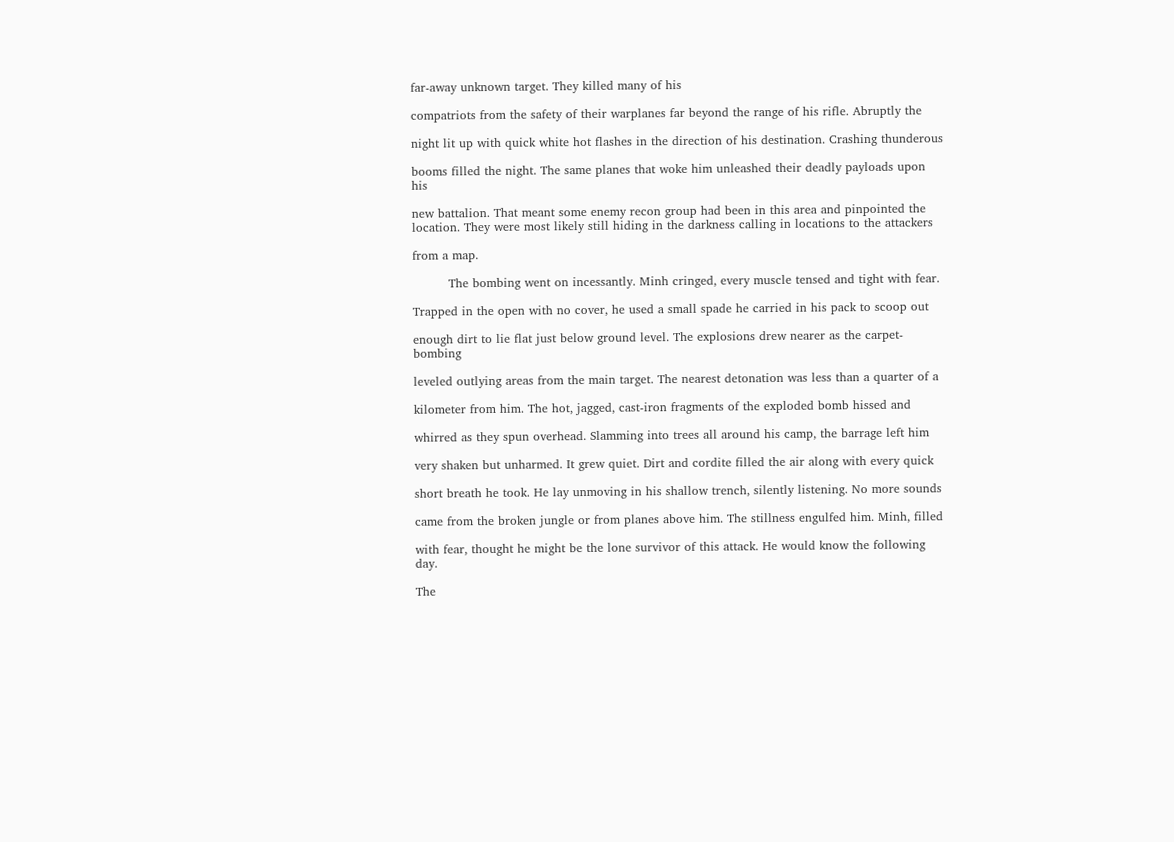far-away unknown target. They killed many of his

compatriots from the safety of their warplanes far beyond the range of his rifle. Abruptly the

night lit up with quick white hot flashes in the direction of his destination. Crashing thunderous

booms filled the night. The same planes that woke him unleashed their deadly payloads upon his

new battalion. That meant some enemy recon group had been in this area and pinpointed the
location. They were most likely still hiding in the darkness calling in locations to the attackers

from a map.

         The bombing went on incessantly. Minh cringed, every muscle tensed and tight with fear.

Trapped in the open with no cover, he used a small spade he carried in his pack to scoop out

enough dirt to lie flat just below ground level. The explosions drew nearer as the carpet-bombing

leveled outlying areas from the main target. The nearest detonation was less than a quarter of a

kilometer from him. The hot, jagged, cast-iron fragments of the exploded bomb hissed and

whirred as they spun overhead. Slamming into trees all around his camp, the barrage left him

very shaken but unharmed. It grew quiet. Dirt and cordite filled the air along with every quick

short breath he took. He lay unmoving in his shallow trench, silently listening. No more sounds

came from the broken jungle or from planes above him. The stillness engulfed him. Minh, filled

with fear, thought he might be the lone survivor of this attack. He would know the following day.

The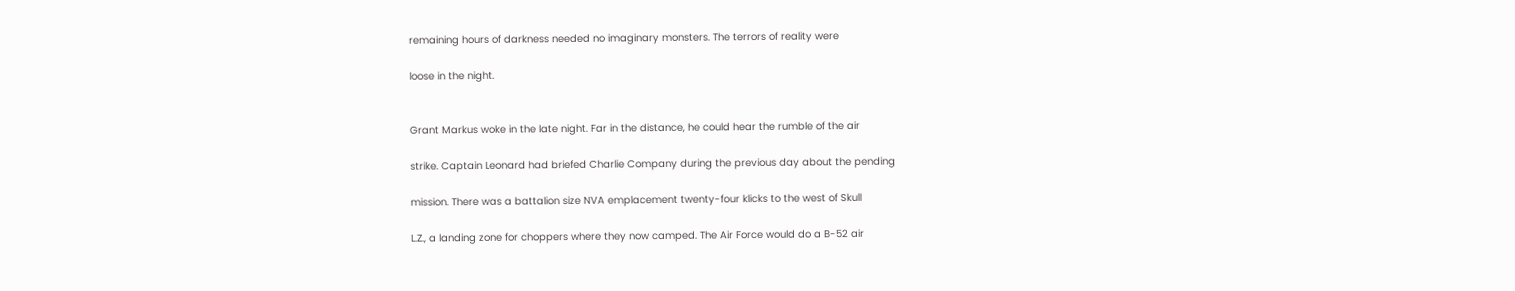remaining hours of darkness needed no imaginary monsters. The terrors of reality were

loose in the night.


Grant Markus woke in the late night. Far in the distance, he could hear the rumble of the air

strike. Captain Leonard had briefed Charlie Company during the previous day about the pending

mission. There was a battalion size NVA emplacement twenty-four klicks to the west of Skull

L.Z., a landing zone for choppers where they now camped. The Air Force would do a B-52 air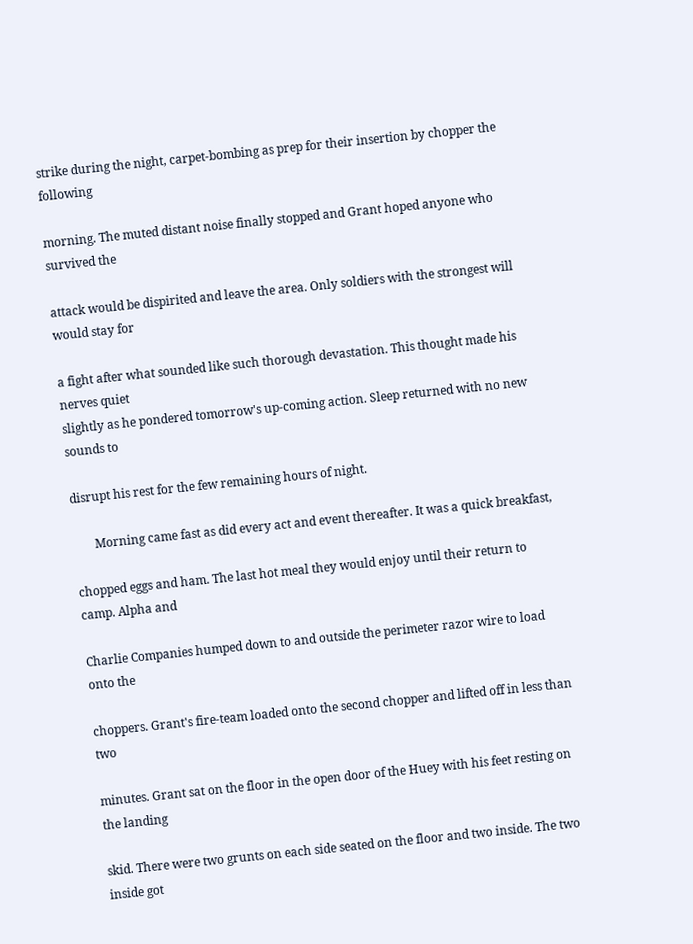strike during the night, carpet-bombing as prep for their insertion by chopper the following

morning. The muted distant noise finally stopped and Grant hoped anyone who survived the

attack would be dispirited and leave the area. Only soldiers with the strongest will would stay for

a fight after what sounded like such thorough devastation. This thought made his nerves quiet
slightly as he pondered tomorrow's up-coming action. Sleep returned with no new sounds to

disrupt his rest for the few remaining hours of night.

       Morning came fast as did every act and event thereafter. It was a quick breakfast,

chopped eggs and ham. The last hot meal they would enjoy until their return to camp. Alpha and

Charlie Companies humped down to and outside the perimeter razor wire to load onto the

choppers. Grant's fire-team loaded onto the second chopper and lifted off in less than two

minutes. Grant sat on the floor in the open door of the Huey with his feet resting on the landing

skid. There were two grunts on each side seated on the floor and two inside. The two inside got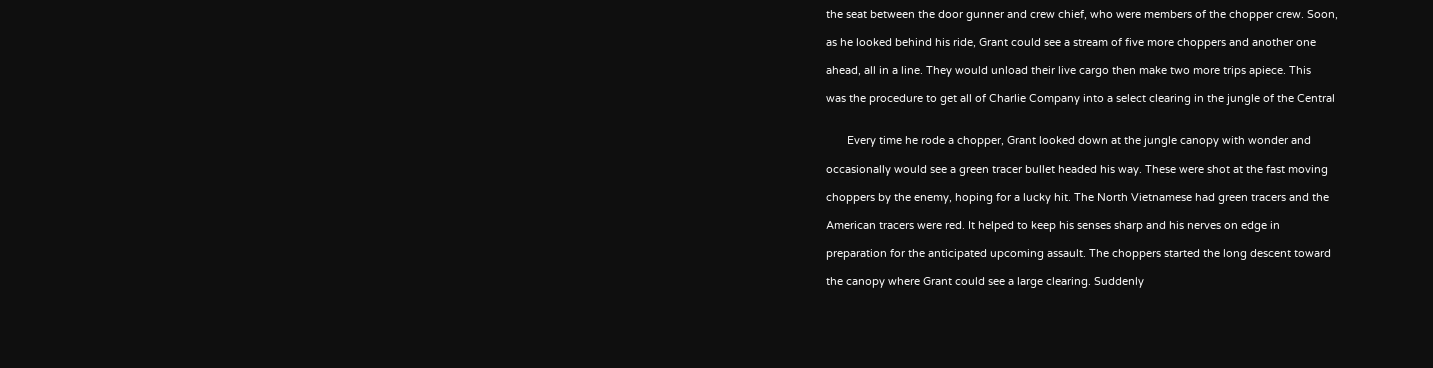the seat between the door gunner and crew chief, who were members of the chopper crew. Soon,

as he looked behind his ride, Grant could see a stream of five more choppers and another one

ahead, all in a line. They would unload their live cargo then make two more trips apiece. This

was the procedure to get all of Charlie Company into a select clearing in the jungle of the Central


       Every time he rode a chopper, Grant looked down at the jungle canopy with wonder and

occasionally would see a green tracer bullet headed his way. These were shot at the fast moving

choppers by the enemy, hoping for a lucky hit. The North Vietnamese had green tracers and the

American tracers were red. It helped to keep his senses sharp and his nerves on edge in

preparation for the anticipated upcoming assault. The choppers started the long descent toward

the canopy where Grant could see a large clearing. Suddenly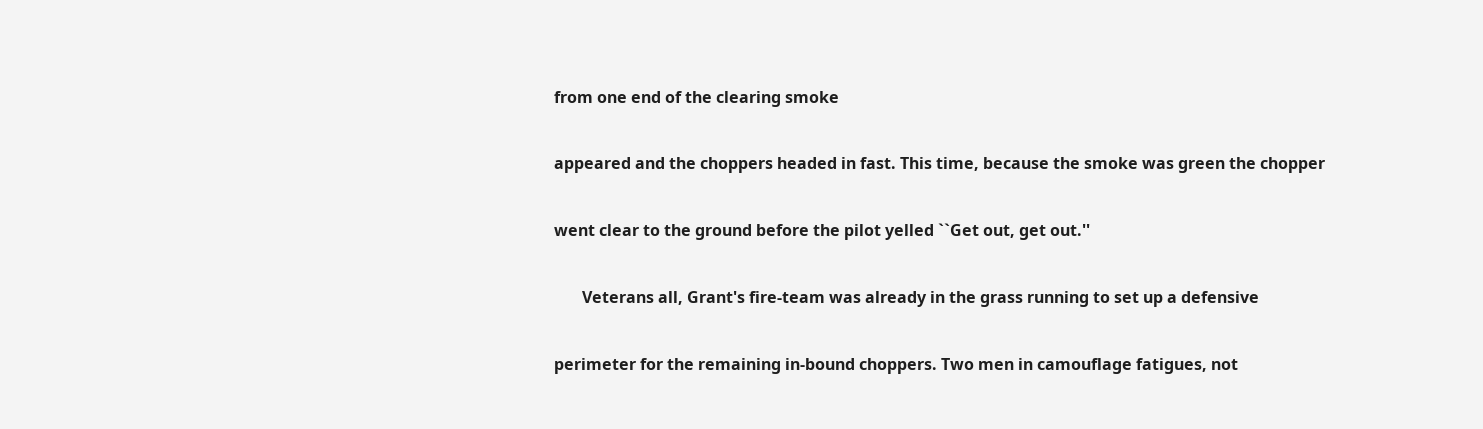from one end of the clearing smoke

appeared and the choppers headed in fast. This time, because the smoke was green the chopper

went clear to the ground before the pilot yelled ``Get out, get out.''

       Veterans all, Grant's fire-team was already in the grass running to set up a defensive

perimeter for the remaining in-bound choppers. Two men in camouflage fatigues, not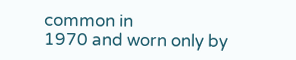common in
1970 and worn only by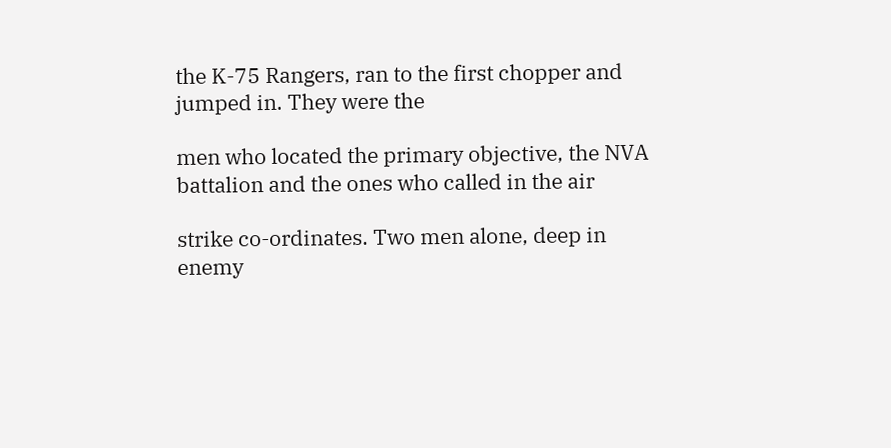the K-75 Rangers, ran to the first chopper and jumped in. They were the

men who located the primary objective, the NVA battalion and the ones who called in the air

strike co-ordinates. Two men alone, deep in enemy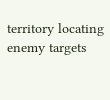territory locating enemy targets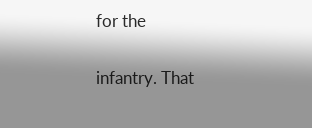for the

infantry. That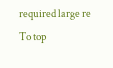required large re
To top